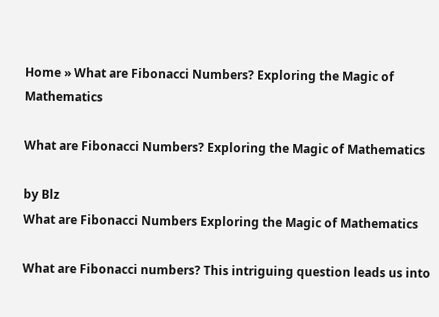Home » What are Fibonacci Numbers? Exploring the Magic of Mathematics

What are Fibonacci Numbers? Exploring the Magic of Mathematics

by Blz
What are Fibonacci Numbers Exploring the Magic of Mathematics

What are Fibonacci numbers? This intriguing question leads us into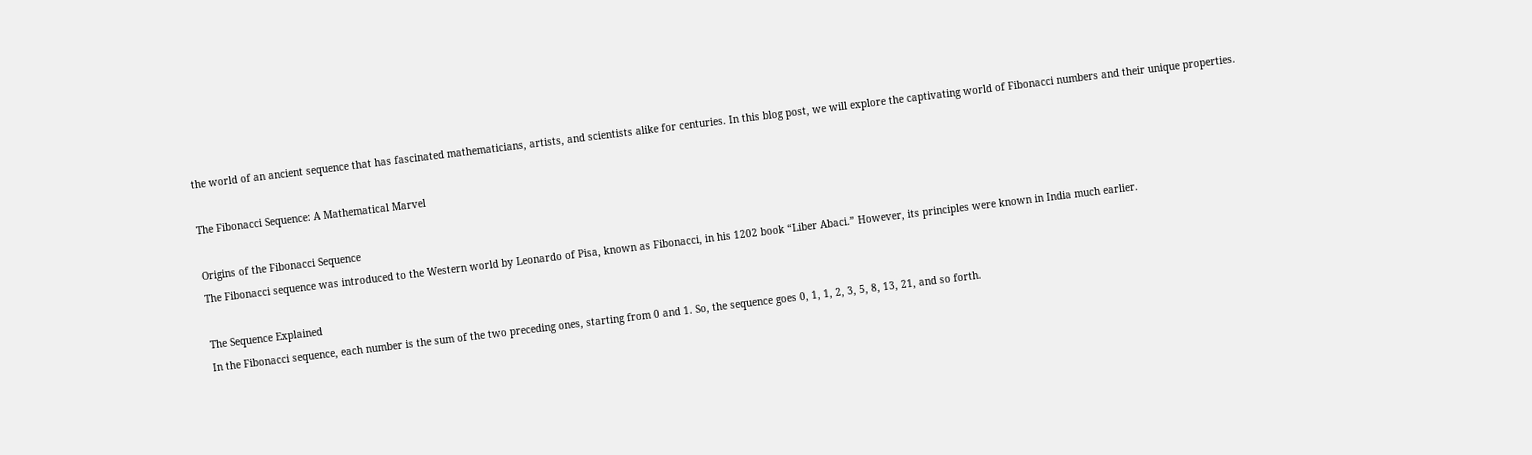the world of an ancient sequence that has fascinated mathematicians, artists, and scientists alike for centuries. In this blog post, we will explore the captivating world of Fibonacci numbers and their unique properties.

The Fibonacci Sequence: A Mathematical Marvel

Origins of the Fibonacci Sequence
The Fibonacci sequence was introduced to the Western world by Leonardo of Pisa, known as Fibonacci, in his 1202 book “Liber Abaci.” However, its principles were known in India much earlier.

The Sequence Explained
In the Fibonacci sequence, each number is the sum of the two preceding ones, starting from 0 and 1. So, the sequence goes 0, 1, 1, 2, 3, 5, 8, 13, 21, and so forth.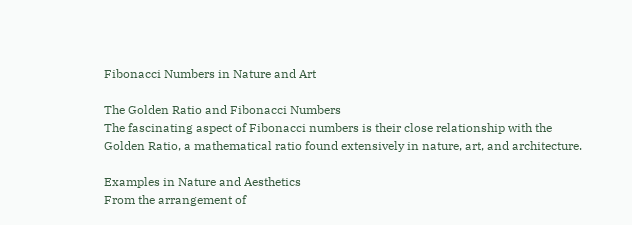Fibonacci Numbers in Nature and Art

The Golden Ratio and Fibonacci Numbers
The fascinating aspect of Fibonacci numbers is their close relationship with the Golden Ratio, a mathematical ratio found extensively in nature, art, and architecture.

Examples in Nature and Aesthetics
From the arrangement of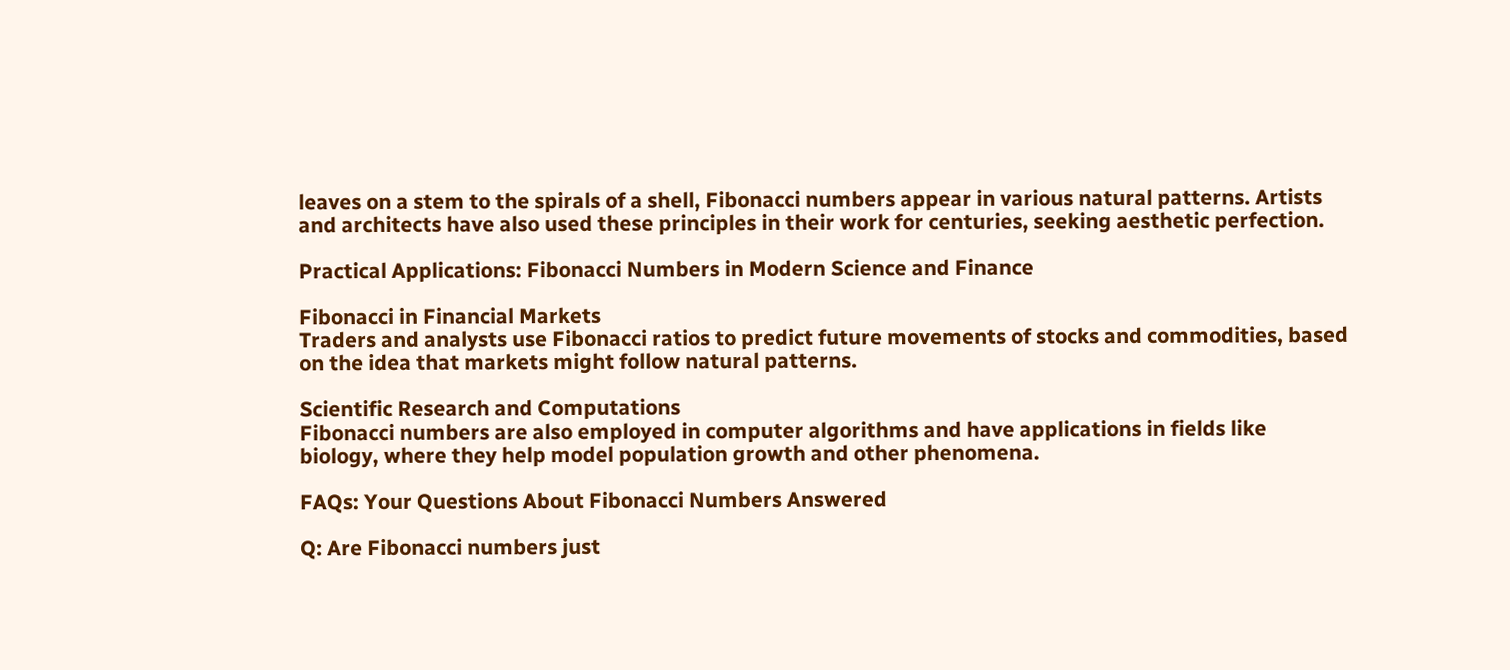leaves on a stem to the spirals of a shell, Fibonacci numbers appear in various natural patterns. Artists and architects have also used these principles in their work for centuries, seeking aesthetic perfection.

Practical Applications: Fibonacci Numbers in Modern Science and Finance

Fibonacci in Financial Markets
Traders and analysts use Fibonacci ratios to predict future movements of stocks and commodities, based on the idea that markets might follow natural patterns.

Scientific Research and Computations
Fibonacci numbers are also employed in computer algorithms and have applications in fields like biology, where they help model population growth and other phenomena.

FAQs: Your Questions About Fibonacci Numbers Answered

Q: Are Fibonacci numbers just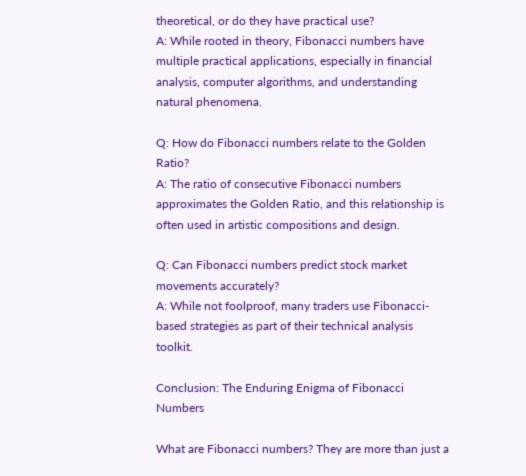theoretical, or do they have practical use?
A: While rooted in theory, Fibonacci numbers have multiple practical applications, especially in financial analysis, computer algorithms, and understanding natural phenomena.

Q: How do Fibonacci numbers relate to the Golden Ratio?
A: The ratio of consecutive Fibonacci numbers approximates the Golden Ratio, and this relationship is often used in artistic compositions and design.

Q: Can Fibonacci numbers predict stock market movements accurately?
A: While not foolproof, many traders use Fibonacci-based strategies as part of their technical analysis toolkit.

Conclusion: The Enduring Enigma of Fibonacci Numbers

What are Fibonacci numbers? They are more than just a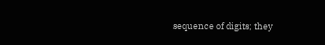sequence of digits; they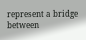represent a bridge between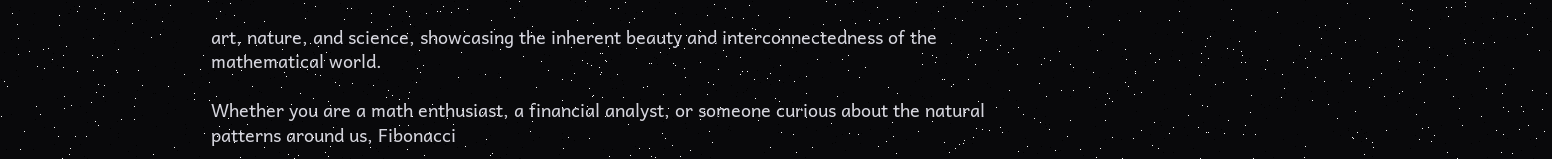art, nature, and science, showcasing the inherent beauty and interconnectedness of the mathematical world.

Whether you are a math enthusiast, a financial analyst, or someone curious about the natural patterns around us, Fibonacci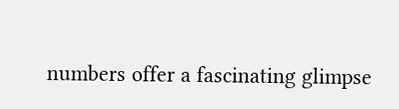numbers offer a fascinating glimpse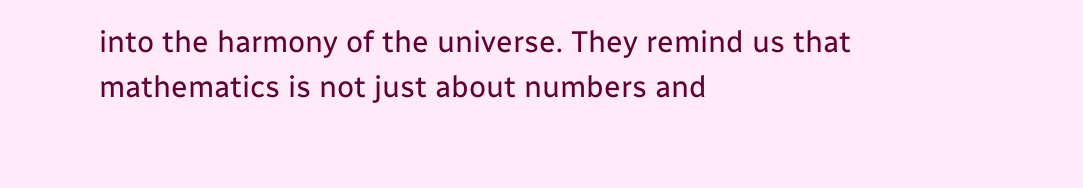into the harmony of the universe. They remind us that mathematics is not just about numbers and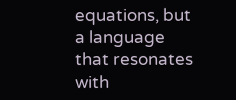equations, but a language that resonates with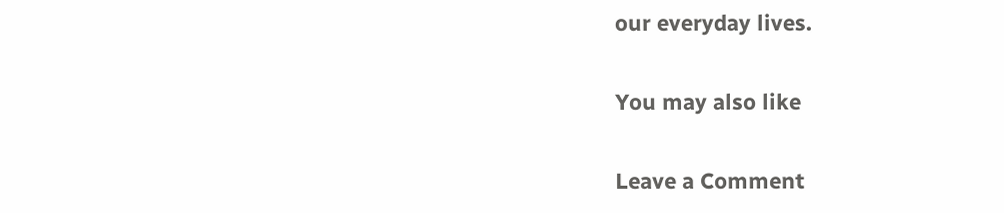our everyday lives.

You may also like

Leave a Comment